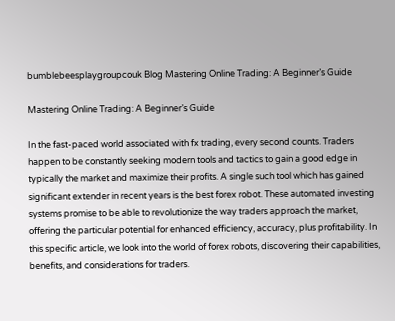bumblebeesplaygroupcouk Blog Mastering Online Trading: A Beginner’s Guide

Mastering Online Trading: A Beginner’s Guide

In the fast-paced world associated with fx trading, every second counts. Traders happen to be constantly seeking modern tools and tactics to gain a good edge in typically the market and maximize their profits. A single such tool which has gained significant extender in recent years is the best forex robot. These automated investing systems promise to be able to revolutionize the way traders approach the market, offering the particular potential for enhanced efficiency, accuracy, plus profitability. In this specific article, we look into the world of forex robots, discovering their capabilities, benefits, and considerations for traders.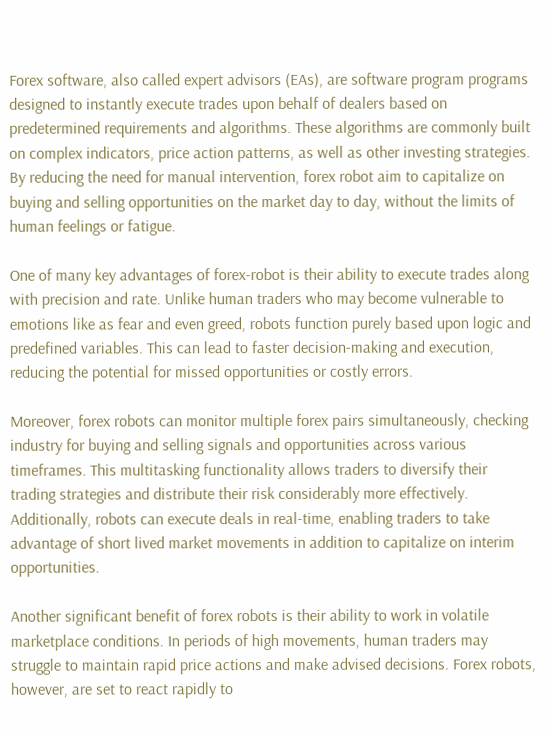Forex software, also called expert advisors (EAs), are software program programs designed to instantly execute trades upon behalf of dealers based on predetermined requirements and algorithms. These algorithms are commonly built on complex indicators, price action patterns, as well as other investing strategies. By reducing the need for manual intervention, forex robot aim to capitalize on buying and selling opportunities on the market day to day, without the limits of human feelings or fatigue.

One of many key advantages of forex-robot is their ability to execute trades along with precision and rate. Unlike human traders who may become vulnerable to emotions like as fear and even greed, robots function purely based upon logic and predefined variables. This can lead to faster decision-making and execution, reducing the potential for missed opportunities or costly errors.

Moreover, forex robots can monitor multiple forex pairs simultaneously, checking industry for buying and selling signals and opportunities across various timeframes. This multitasking functionality allows traders to diversify their trading strategies and distribute their risk considerably more effectively. Additionally, robots can execute deals in real-time, enabling traders to take advantage of short lived market movements in addition to capitalize on interim opportunities.

Another significant benefit of forex robots is their ability to work in volatile marketplace conditions. In periods of high movements, human traders may struggle to maintain rapid price actions and make advised decisions. Forex robots, however, are set to react rapidly to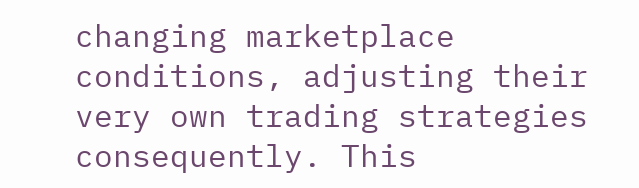changing marketplace conditions, adjusting their very own trading strategies consequently. This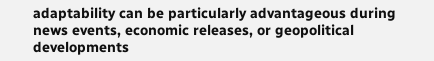adaptability can be particularly advantageous during news events, economic releases, or geopolitical developments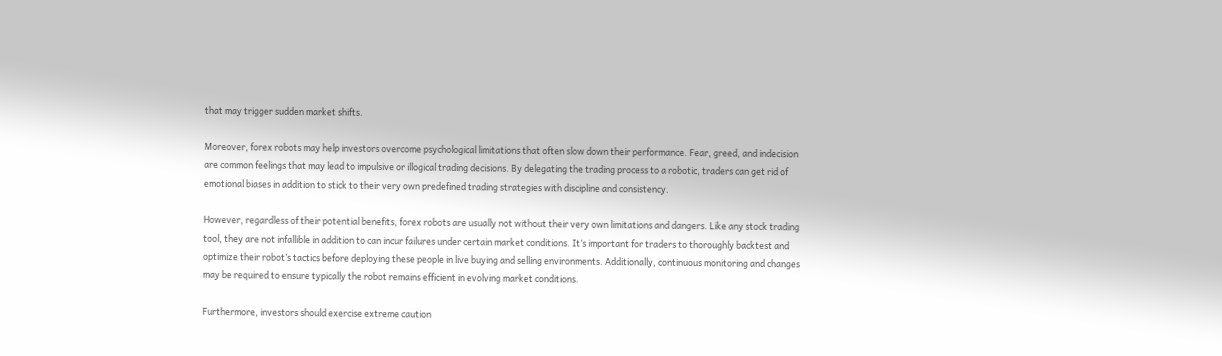that may trigger sudden market shifts.

Moreover, forex robots may help investors overcome psychological limitations that often slow down their performance. Fear, greed, and indecision are common feelings that may lead to impulsive or illogical trading decisions. By delegating the trading process to a robotic, traders can get rid of emotional biases in addition to stick to their very own predefined trading strategies with discipline and consistency.

However, regardless of their potential benefits, forex robots are usually not without their very own limitations and dangers. Like any stock trading tool, they are not infallible in addition to can incur failures under certain market conditions. It’s important for traders to thoroughly backtest and optimize their robot’s tactics before deploying these people in live buying and selling environments. Additionally, continuous monitoring and changes may be required to ensure typically the robot remains efficient in evolving market conditions.

Furthermore, investors should exercise extreme caution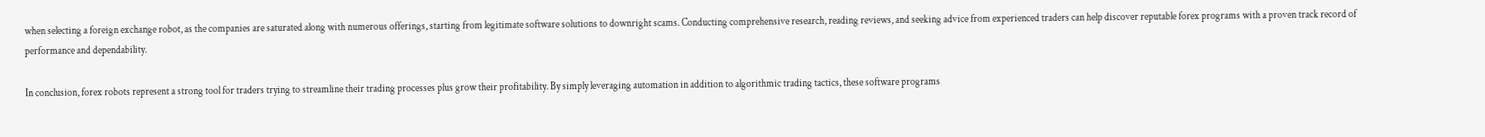when selecting a foreign exchange robot, as the companies are saturated along with numerous offerings, starting from legitimate software solutions to downright scams. Conducting comprehensive research, reading reviews, and seeking advice from experienced traders can help discover reputable forex programs with a proven track record of performance and dependability.

In conclusion, forex robots represent a strong tool for traders trying to streamline their trading processes plus grow their profitability. By simply leveraging automation in addition to algorithmic trading tactics, these software programs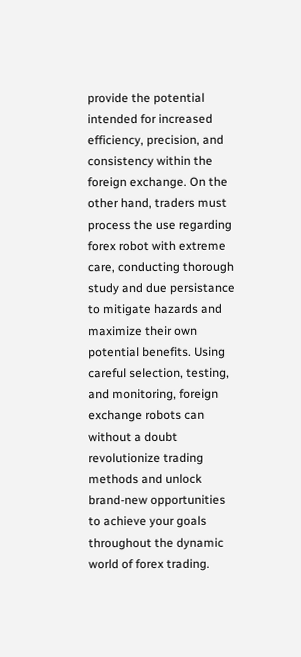provide the potential intended for increased efficiency, precision, and consistency within the foreign exchange. On the other hand, traders must process the use regarding forex robot with extreme care, conducting thorough study and due persistance to mitigate hazards and maximize their own potential benefits. Using careful selection, testing, and monitoring, foreign exchange robots can without a doubt revolutionize trading methods and unlock brand-new opportunities to achieve your goals throughout the dynamic world of forex trading.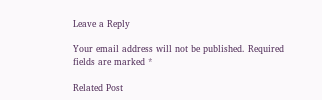Leave a Reply

Your email address will not be published. Required fields are marked *

Related Post